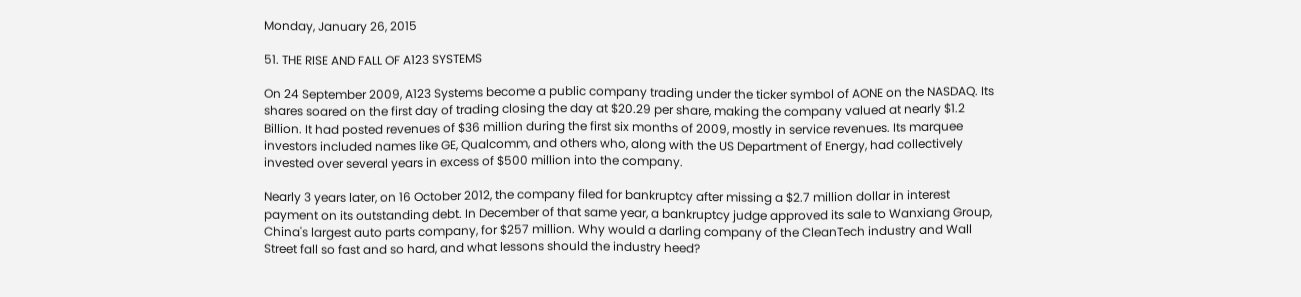Monday, January 26, 2015

51. THE RISE AND FALL OF A123 SYSTEMS

On 24 September 2009, A123 Systems become a public company trading under the ticker symbol of AONE on the NASDAQ. Its shares soared on the first day of trading closing the day at $20.29 per share, making the company valued at nearly $1.2 Billion. It had posted revenues of $36 million during the first six months of 2009, mostly in service revenues. Its marquee investors included names like GE, Qualcomm, and others who, along with the US Department of Energy, had collectively invested over several years in excess of $500 million into the company.

Nearly 3 years later, on 16 October 2012, the company filed for bankruptcy after missing a $2.7 million dollar in interest payment on its outstanding debt. In December of that same year, a bankruptcy judge approved its sale to Wanxiang Group, China's largest auto parts company, for $257 million. Why would a darling company of the CleanTech industry and Wall Street fall so fast and so hard, and what lessons should the industry heed?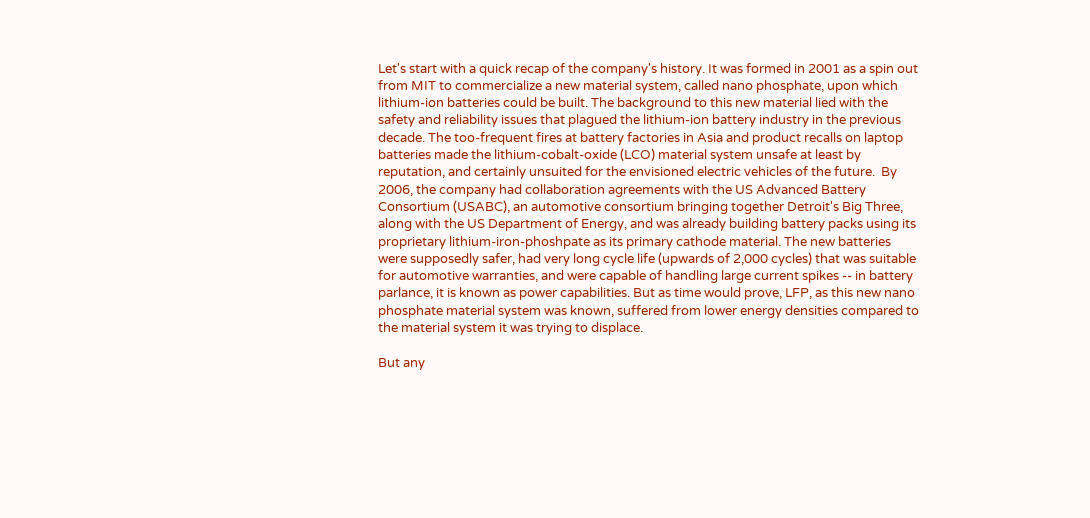Let's start with a quick recap of the company's history. It was formed in 2001 as a spin out from MIT to commercialize a new material system, called nano phosphate, upon which lithium-ion batteries could be built. The background to this new material lied with the safety and reliability issues that plagued the lithium-ion battery industry in the previous decade. The too-frequent fires at battery factories in Asia and product recalls on laptop batteries made the lithium-cobalt-oxide (LCO) material system unsafe at least by reputation, and certainly unsuited for the envisioned electric vehicles of the future.  By 2006, the company had collaboration agreements with the US Advanced Battery Consortium (USABC), an automotive consortium bringing together Detroit's Big Three, along with the US Department of Energy, and was already building battery packs using its proprietary lithium-iron-phoshpate as its primary cathode material. The new batteries were supposedly safer, had very long cycle life (upwards of 2,000 cycles) that was suitable for automotive warranties, and were capable of handling large current spikes -- in battery parlance, it is known as power capabilities. But as time would prove, LFP, as this new nano phosphate material system was known, suffered from lower energy densities compared to the material system it was trying to displace.

But any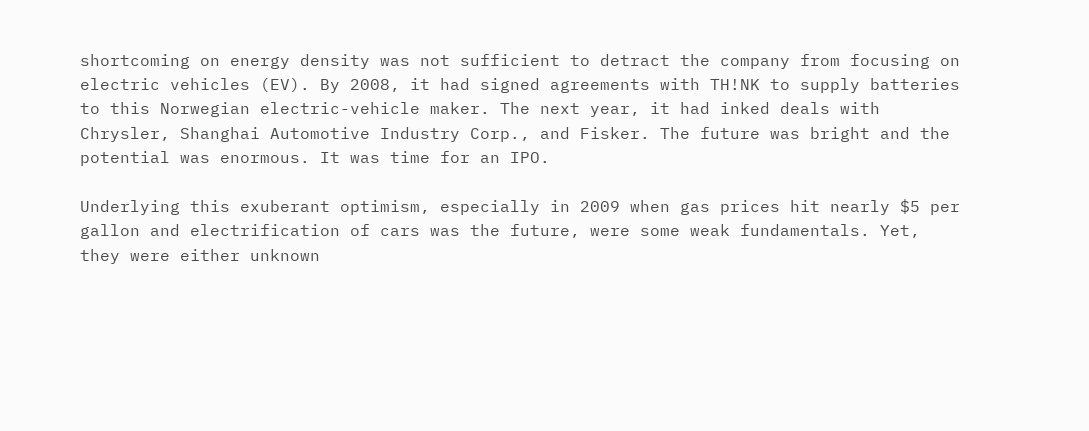shortcoming on energy density was not sufficient to detract the company from focusing on electric vehicles (EV). By 2008, it had signed agreements with TH!NK to supply batteries to this Norwegian electric-vehicle maker. The next year, it had inked deals with Chrysler, Shanghai Automotive Industry Corp., and Fisker. The future was bright and the potential was enormous. It was time for an IPO.

Underlying this exuberant optimism, especially in 2009 when gas prices hit nearly $5 per gallon and electrification of cars was the future, were some weak fundamentals. Yet, they were either unknown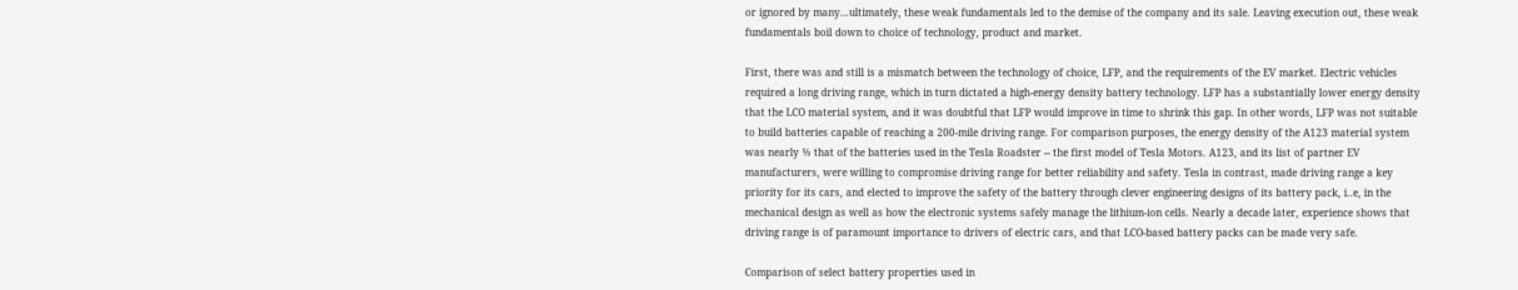or ignored by many...ultimately, these weak fundamentals led to the demise of the company and its sale. Leaving execution out, these weak fundamentals boil down to choice of technology, product and market.

First, there was and still is a mismatch between the technology of choice, LFP, and the requirements of the EV market. Electric vehicles required a long driving range, which in turn dictated a high-energy density battery technology. LFP has a substantially lower energy density that the LCO material system, and it was doubtful that LFP would improve in time to shrink this gap. In other words, LFP was not suitable to build batteries capable of reaching a 200-mile driving range. For comparison purposes, the energy density of the A123 material system was nearly ⅓ that of the batteries used in the Tesla Roadster -- the first model of Tesla Motors. A123, and its list of partner EV manufacturers, were willing to compromise driving range for better reliability and safety. Tesla in contrast, made driving range a key priority for its cars, and elected to improve the safety of the battery through clever engineering designs of its battery pack, i..e, in the mechanical design as well as how the electronic systems safely manage the lithium-ion cells. Nearly a decade later, experience shows that driving range is of paramount importance to drivers of electric cars, and that LCO-based battery packs can be made very safe.

Comparison of select battery properties used in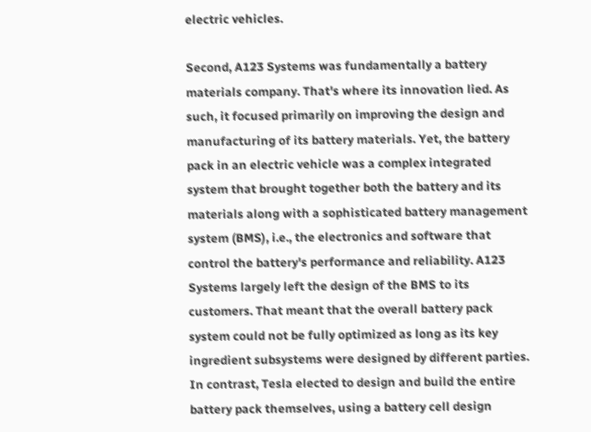electric vehicles.

Second, A123 Systems was fundamentally a battery materials company. That's where its innovation lied. As such, it focused primarily on improving the design and manufacturing of its battery materials. Yet, the battery pack in an electric vehicle was a complex integrated system that brought together both the battery and its materials along with a sophisticated battery management system (BMS), i.e., the electronics and software that control the battery's performance and reliability. A123 Systems largely left the design of the BMS to its customers. That meant that the overall battery pack system could not be fully optimized as long as its key ingredient subsystems were designed by different parties. In contrast, Tesla elected to design and build the entire battery pack themselves, using a battery cell design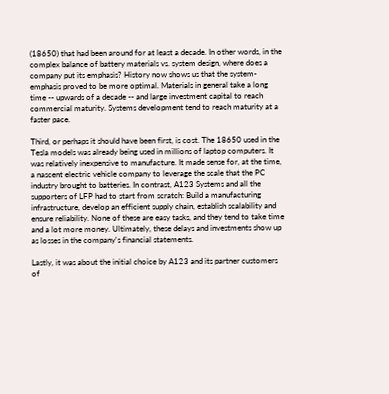(18650) that had been around for at least a decade. In other words, in the complex balance of battery materials vs. system design, where does a company put its emphasis? History now shows us that the system-emphasis proved to be more optimal. Materials in general take a long time -- upwards of a decade -- and large investment capital to reach commercial maturity. Systems development tend to reach maturity at a faster pace.

Third, or perhaps it should have been first, is cost. The 18650 used in the Tesla models was already being used in millions of laptop computers. It was relatively inexpensive to manufacture. It made sense for, at the time, a nascent electric vehicle company to leverage the scale that the PC industry brought to batteries. In contrast, A123 Systems and all the supporters of LFP had to start from scratch: Build a manufacturing infrastructure, develop an efficient supply chain, establish scalability and ensure reliability. None of these are easy tasks, and they tend to take time and a lot more money. Ultimately, these delays and investments show up as losses in the company's financial statements.

Lastly, it was about the initial choice by A123 and its partner customers of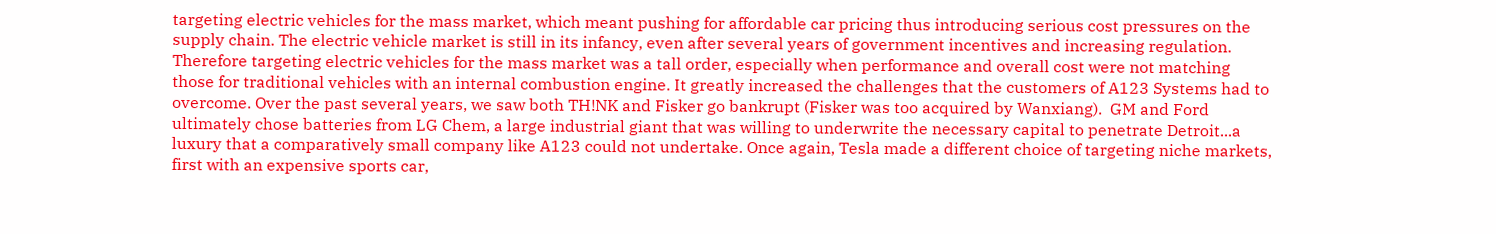targeting electric vehicles for the mass market, which meant pushing for affordable car pricing thus introducing serious cost pressures on the supply chain. The electric vehicle market is still in its infancy, even after several years of government incentives and increasing regulation. Therefore targeting electric vehicles for the mass market was a tall order, especially when performance and overall cost were not matching those for traditional vehicles with an internal combustion engine. It greatly increased the challenges that the customers of A123 Systems had to overcome. Over the past several years, we saw both TH!NK and Fisker go bankrupt (Fisker was too acquired by Wanxiang).  GM and Ford ultimately chose batteries from LG Chem, a large industrial giant that was willing to underwrite the necessary capital to penetrate Detroit...a luxury that a comparatively small company like A123 could not undertake. Once again, Tesla made a different choice of targeting niche markets, first with an expensive sports car,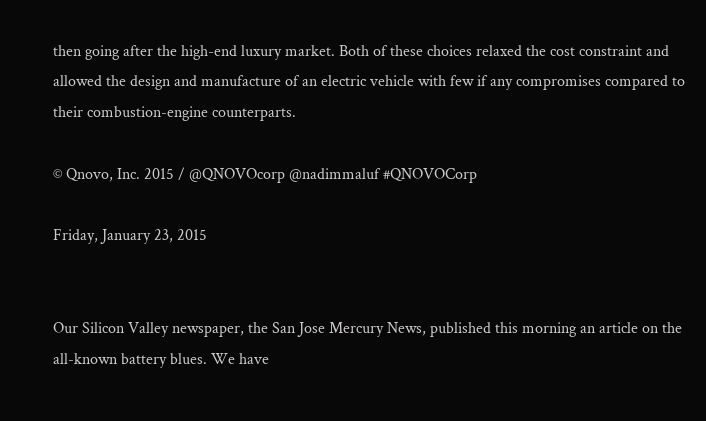then going after the high-end luxury market. Both of these choices relaxed the cost constraint and allowed the design and manufacture of an electric vehicle with few if any compromises compared to their combustion-engine counterparts.

© Qnovo, Inc. 2015 / @QNOVOcorp @nadimmaluf #QNOVOCorp

Friday, January 23, 2015


Our Silicon Valley newspaper, the San Jose Mercury News, published this morning an article on the all-known battery blues. We have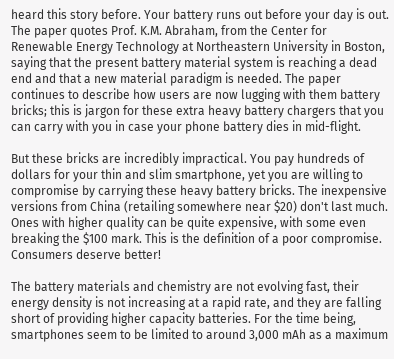heard this story before. Your battery runs out before your day is out. The paper quotes Prof. K.M. Abraham, from the Center for Renewable Energy Technology at Northeastern University in Boston, saying that the present battery material system is reaching a dead end and that a new material paradigm is needed. The paper continues to describe how users are now lugging with them battery bricks; this is jargon for these extra heavy battery chargers that you can carry with you in case your phone battery dies in mid-flight.

But these bricks are incredibly impractical. You pay hundreds of dollars for your thin and slim smartphone, yet you are willing to compromise by carrying these heavy battery bricks. The inexpensive versions from China (retailing somewhere near $20) don't last much. Ones with higher quality can be quite expensive, with some even breaking the $100 mark. This is the definition of a poor compromise. Consumers deserve better!

The battery materials and chemistry are not evolving fast, their energy density is not increasing at a rapid rate, and they are falling short of providing higher capacity batteries. For the time being, smartphones seem to be limited to around 3,000 mAh as a maximum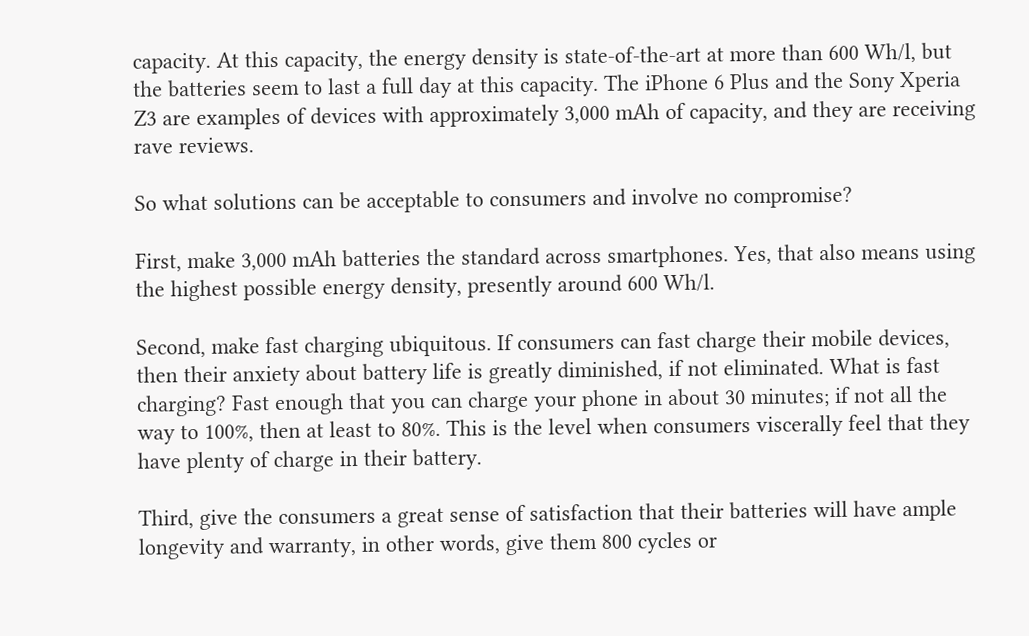capacity. At this capacity, the energy density is state-of-the-art at more than 600 Wh/l, but the batteries seem to last a full day at this capacity. The iPhone 6 Plus and the Sony Xperia Z3 are examples of devices with approximately 3,000 mAh of capacity, and they are receiving rave reviews.

So what solutions can be acceptable to consumers and involve no compromise?

First, make 3,000 mAh batteries the standard across smartphones. Yes, that also means using the highest possible energy density, presently around 600 Wh/l.

Second, make fast charging ubiquitous. If consumers can fast charge their mobile devices, then their anxiety about battery life is greatly diminished, if not eliminated. What is fast charging? Fast enough that you can charge your phone in about 30 minutes; if not all the way to 100%, then at least to 80%. This is the level when consumers viscerally feel that they have plenty of charge in their battery.

Third, give the consumers a great sense of satisfaction that their batteries will have ample longevity and warranty, in other words, give them 800 cycles or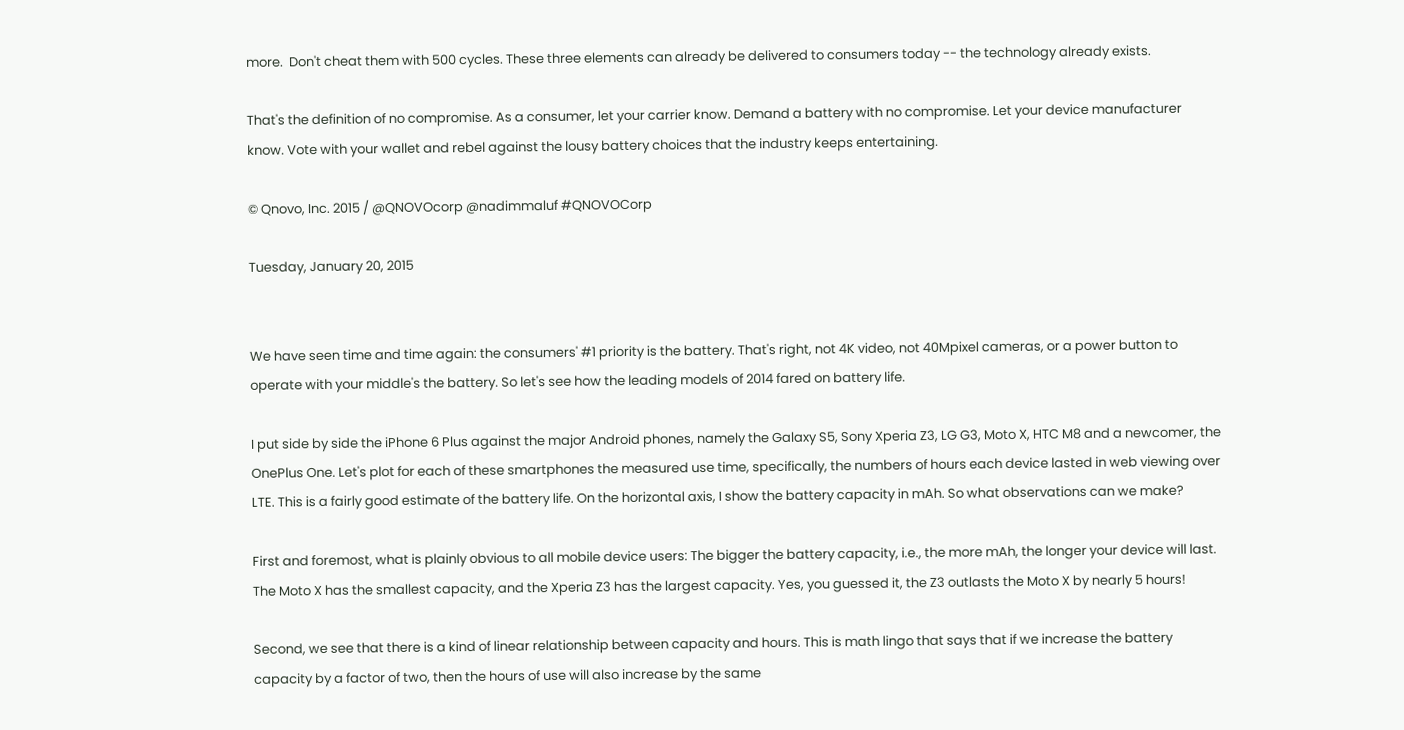more.  Don't cheat them with 500 cycles. These three elements can already be delivered to consumers today -- the technology already exists.

That's the definition of no compromise. As a consumer, let your carrier know. Demand a battery with no compromise. Let your device manufacturer know. Vote with your wallet and rebel against the lousy battery choices that the industry keeps entertaining.

© Qnovo, Inc. 2015 / @QNOVOcorp @nadimmaluf #QNOVOCorp

Tuesday, January 20, 2015


We have seen time and time again: the consumers' #1 priority is the battery. That's right, not 4K video, not 40Mpixel cameras, or a power button to operate with your middle's the battery. So let's see how the leading models of 2014 fared on battery life.

I put side by side the iPhone 6 Plus against the major Android phones, namely the Galaxy S5, Sony Xperia Z3, LG G3, Moto X, HTC M8 and a newcomer, the OnePlus One. Let's plot for each of these smartphones the measured use time, specifically, the numbers of hours each device lasted in web viewing over LTE. This is a fairly good estimate of the battery life. On the horizontal axis, I show the battery capacity in mAh. So what observations can we make?

First and foremost, what is plainly obvious to all mobile device users: The bigger the battery capacity, i.e., the more mAh, the longer your device will last. The Moto X has the smallest capacity, and the Xperia Z3 has the largest capacity. Yes, you guessed it, the Z3 outlasts the Moto X by nearly 5 hours!

Second, we see that there is a kind of linear relationship between capacity and hours. This is math lingo that says that if we increase the battery capacity by a factor of two, then the hours of use will also increase by the same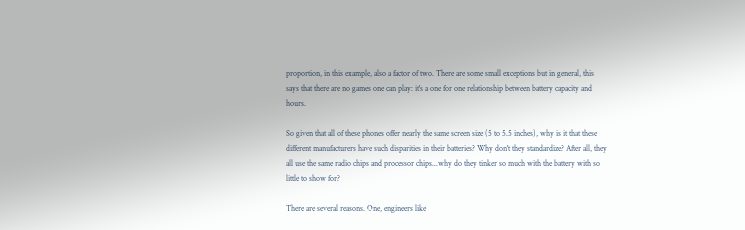proportion, in this example, also a factor of two. There are some small exceptions but in general, this says that there are no games one can play: it's a one for one relationship between battery capacity and hours.

So given that all of these phones offer nearly the same screen size (5 to 5.5 inches), why is it that these different manufacturers have such disparities in their batteries? Why don't they standardize? After all, they all use the same radio chips and processor chips...why do they tinker so much with the battery with so little to show for?

There are several reasons. One, engineers like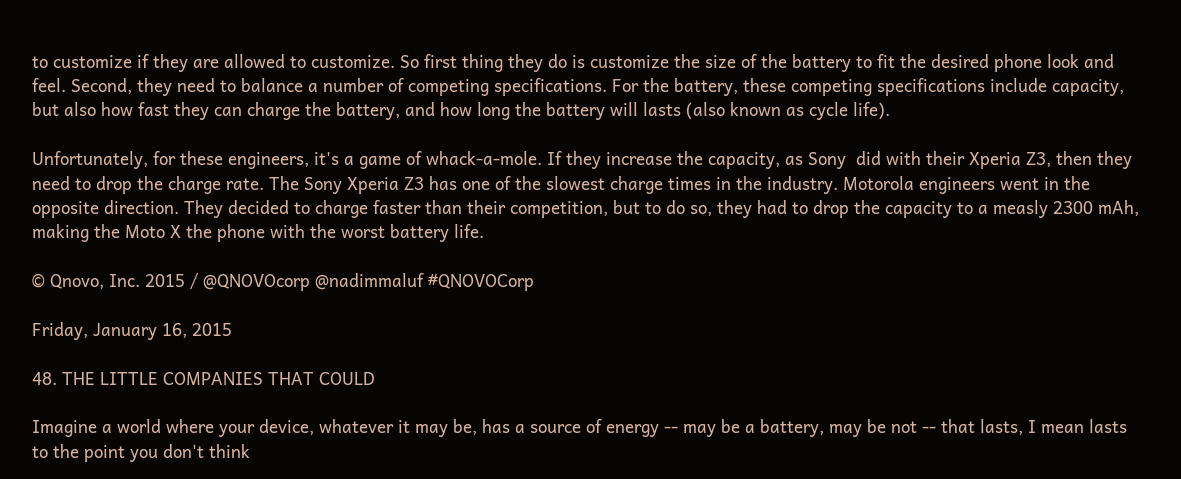to customize if they are allowed to customize. So first thing they do is customize the size of the battery to fit the desired phone look and feel. Second, they need to balance a number of competing specifications. For the battery, these competing specifications include capacity, but also how fast they can charge the battery, and how long the battery will lasts (also known as cycle life).

Unfortunately, for these engineers, it's a game of whack-a-mole. If they increase the capacity, as Sony  did with their Xperia Z3, then they need to drop the charge rate. The Sony Xperia Z3 has one of the slowest charge times in the industry. Motorola engineers went in the opposite direction. They decided to charge faster than their competition, but to do so, they had to drop the capacity to a measly 2300 mAh, making the Moto X the phone with the worst battery life.

© Qnovo, Inc. 2015 / @QNOVOcorp @nadimmaluf #QNOVOCorp

Friday, January 16, 2015

48. THE LITTLE COMPANIES THAT COULD

Imagine a world where your device, whatever it may be, has a source of energy -- may be a battery, may be not -- that lasts, I mean lasts to the point you don't think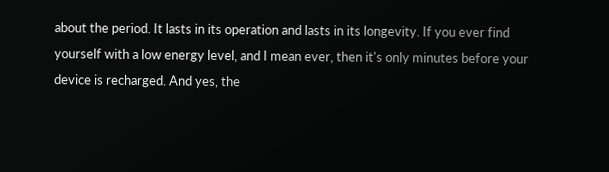about the period. It lasts in its operation and lasts in its longevity. If you ever find yourself with a low energy level, and I mean ever, then it's only minutes before your device is recharged. And yes, the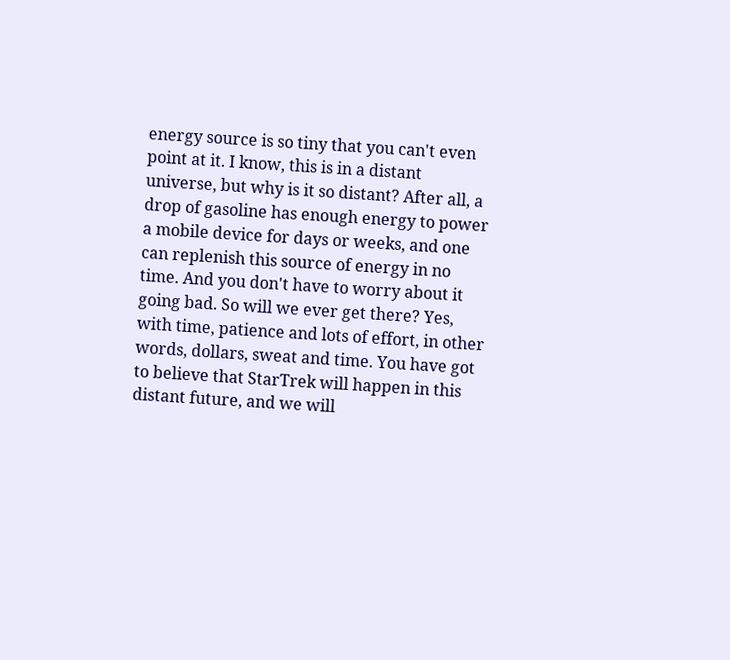energy source is so tiny that you can't even point at it. I know, this is in a distant universe, but why is it so distant? After all, a drop of gasoline has enough energy to power a mobile device for days or weeks, and one can replenish this source of energy in no time. And you don't have to worry about it going bad. So will we ever get there? Yes, with time, patience and lots of effort, in other words, dollars, sweat and time. You have got to believe that StarTrek will happen in this distant future, and we will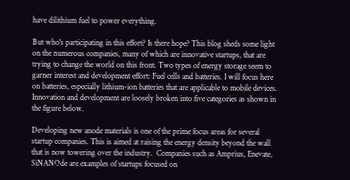have dilithium fuel to power everything.

But who's participating in this effort? Is there hope? This blog sheds some light on the numerous companies, many of which are innovative startups, that are trying to change the world on this front. Two types of energy storage seem to garner interest and development effort: Fuel cells and batteries. I will focus here on batteries, especially lithium-ion batteries that are applicable to mobile devices.  Innovation and development are loosely broken into five categories as shown in the figure below.

Developing new anode materials is one of the prime focus areas for several startup companies. This is aimed at raising the energy density beyond the wall that is now towering over the industry.  Companies such as Amprius, Enevate, SiNANOde are examples of startups focused on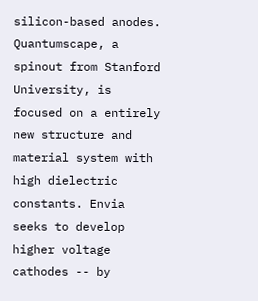silicon-based anodes. Quantumscape, a spinout from Stanford University, is focused on a entirely new structure and material system with high dielectric constants. Envia seeks to develop higher voltage cathodes -- by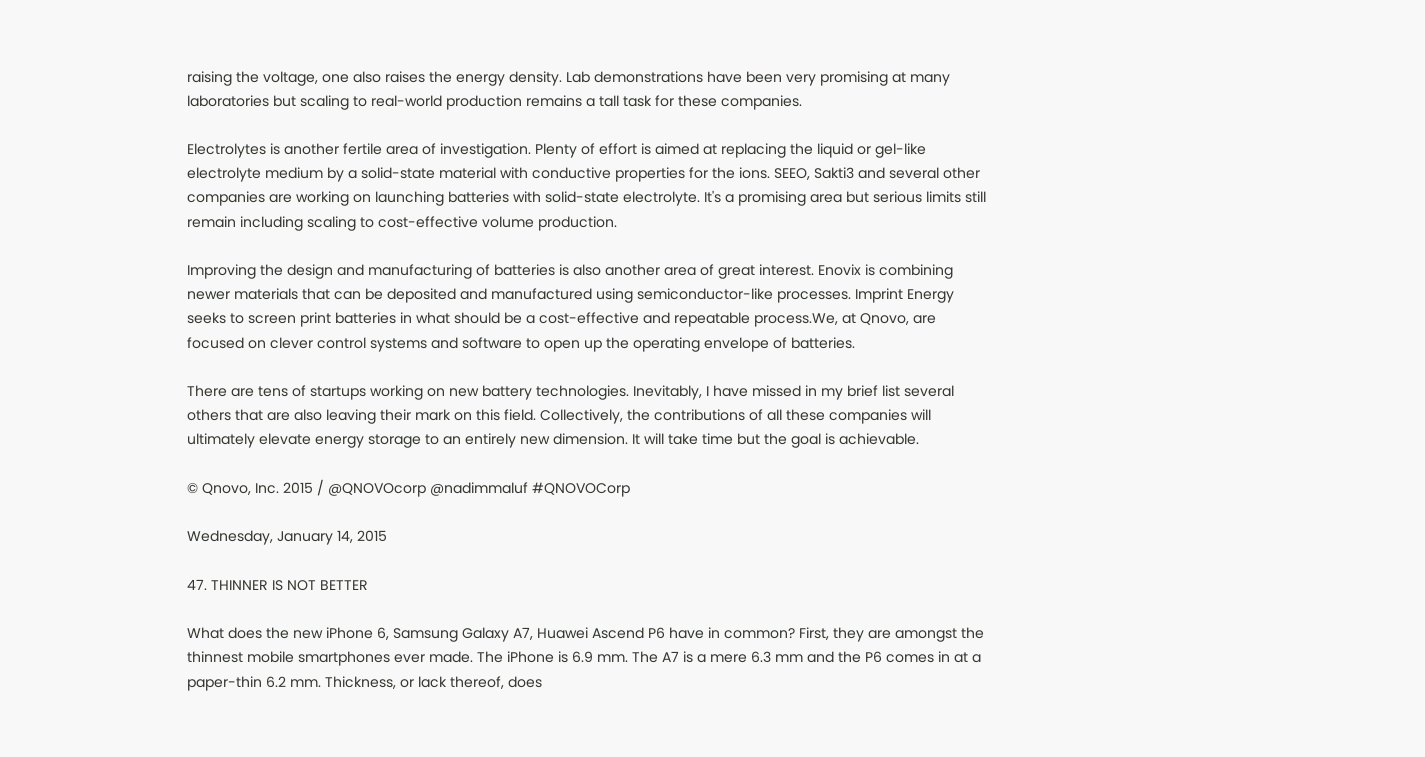raising the voltage, one also raises the energy density. Lab demonstrations have been very promising at many laboratories but scaling to real-world production remains a tall task for these companies.

Electrolytes is another fertile area of investigation. Plenty of effort is aimed at replacing the liquid or gel-like electrolyte medium by a solid-state material with conductive properties for the ions. SEEO, Sakti3 and several other companies are working on launching batteries with solid-state electrolyte. It's a promising area but serious limits still remain including scaling to cost-effective volume production.

Improving the design and manufacturing of batteries is also another area of great interest. Enovix is combining newer materials that can be deposited and manufactured using semiconductor-like processes. Imprint Energy seeks to screen print batteries in what should be a cost-effective and repeatable process.We, at Qnovo, are focused on clever control systems and software to open up the operating envelope of batteries.

There are tens of startups working on new battery technologies. Inevitably, I have missed in my brief list several others that are also leaving their mark on this field. Collectively, the contributions of all these companies will ultimately elevate energy storage to an entirely new dimension. It will take time but the goal is achievable.

© Qnovo, Inc. 2015 / @QNOVOcorp @nadimmaluf #QNOVOCorp

Wednesday, January 14, 2015

47. THINNER IS NOT BETTER

What does the new iPhone 6, Samsung Galaxy A7, Huawei Ascend P6 have in common? First, they are amongst the thinnest mobile smartphones ever made. The iPhone is 6.9 mm. The A7 is a mere 6.3 mm and the P6 comes in at a paper-thin 6.2 mm. Thickness, or lack thereof, does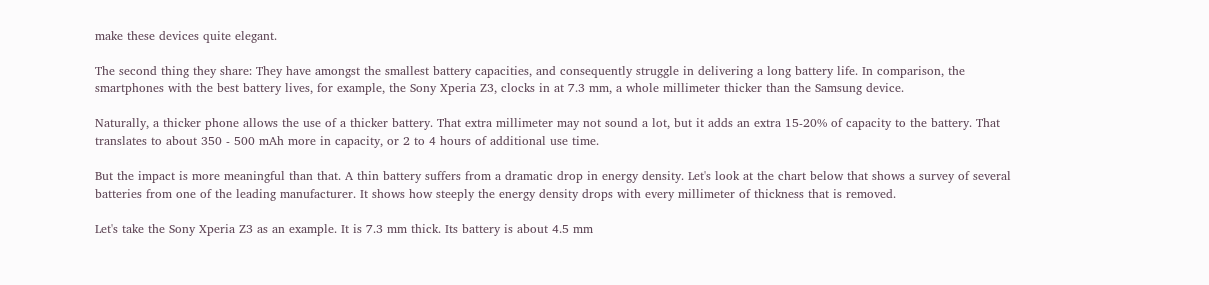make these devices quite elegant.

The second thing they share: They have amongst the smallest battery capacities, and consequently struggle in delivering a long battery life. In comparison, the smartphones with the best battery lives, for example, the Sony Xperia Z3, clocks in at 7.3 mm, a whole millimeter thicker than the Samsung device.

Naturally, a thicker phone allows the use of a thicker battery. That extra millimeter may not sound a lot, but it adds an extra 15-20% of capacity to the battery. That translates to about 350 - 500 mAh more in capacity, or 2 to 4 hours of additional use time.

But the impact is more meaningful than that. A thin battery suffers from a dramatic drop in energy density. Let's look at the chart below that shows a survey of several batteries from one of the leading manufacturer. It shows how steeply the energy density drops with every millimeter of thickness that is removed.

Let's take the Sony Xperia Z3 as an example. It is 7.3 mm thick. Its battery is about 4.5 mm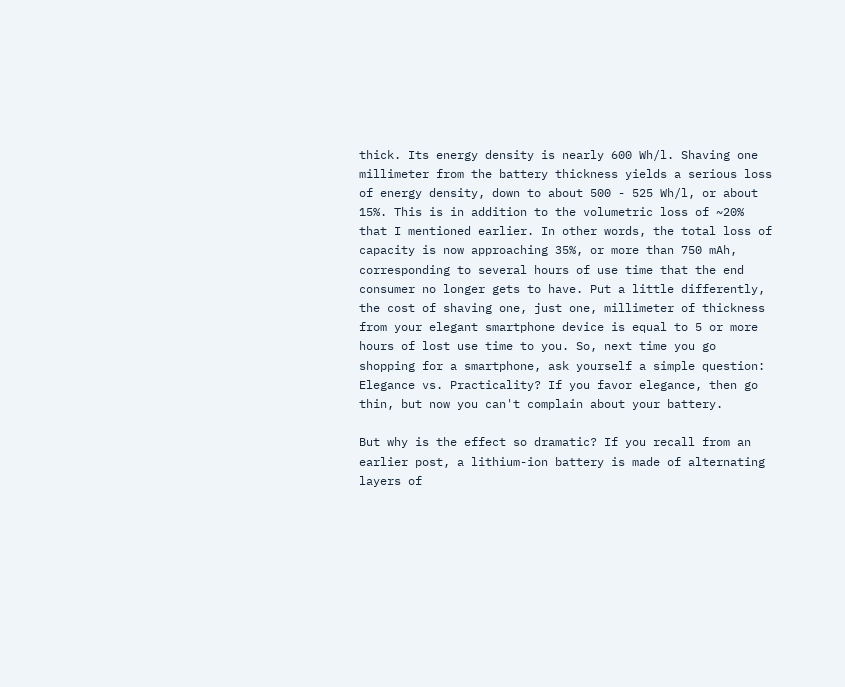thick. Its energy density is nearly 600 Wh/l. Shaving one millimeter from the battery thickness yields a serious loss of energy density, down to about 500 - 525 Wh/l, or about 15%. This is in addition to the volumetric loss of ~20% that I mentioned earlier. In other words, the total loss of capacity is now approaching 35%, or more than 750 mAh, corresponding to several hours of use time that the end consumer no longer gets to have. Put a little differently, the cost of shaving one, just one, millimeter of thickness from your elegant smartphone device is equal to 5 or more hours of lost use time to you. So, next time you go shopping for a smartphone, ask yourself a simple question: Elegance vs. Practicality? If you favor elegance, then go thin, but now you can't complain about your battery.

But why is the effect so dramatic? If you recall from an earlier post, a lithium-ion battery is made of alternating layers of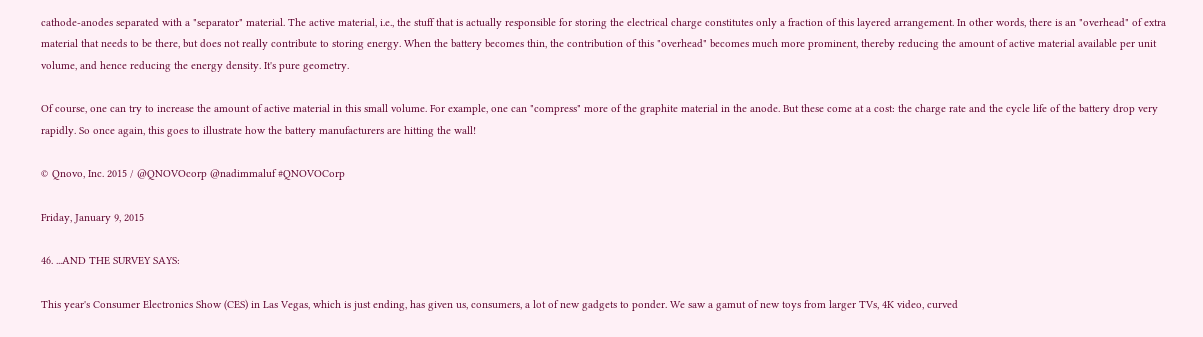cathode-anodes separated with a "separator" material. The active material, i.e., the stuff that is actually responsible for storing the electrical charge constitutes only a fraction of this layered arrangement. In other words, there is an "overhead" of extra material that needs to be there, but does not really contribute to storing energy. When the battery becomes thin, the contribution of this "overhead" becomes much more prominent, thereby reducing the amount of active material available per unit volume, and hence reducing the energy density. It's pure geometry.

Of course, one can try to increase the amount of active material in this small volume. For example, one can "compress" more of the graphite material in the anode. But these come at a cost: the charge rate and the cycle life of the battery drop very rapidly. So once again, this goes to illustrate how the battery manufacturers are hitting the wall!

© Qnovo, Inc. 2015 / @QNOVOcorp @nadimmaluf #QNOVOCorp

Friday, January 9, 2015

46. ...AND THE SURVEY SAYS:

This year's Consumer Electronics Show (CES) in Las Vegas, which is just ending, has given us, consumers, a lot of new gadgets to ponder. We saw a gamut of new toys from larger TVs, 4K video, curved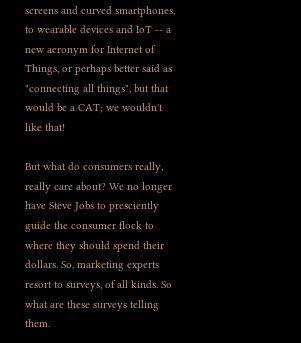screens and curved smartphones, to wearable devices and IoT -- a new acronym for Internet of Things, or perhaps better said as "connecting all things", but that would be a CAT; we wouldn't like that!

But what do consumers really, really care about? We no longer have Steve Jobs to presciently guide the consumer flock to where they should spend their dollars. So, marketing experts resort to surveys, of all kinds. So what are these surveys telling them.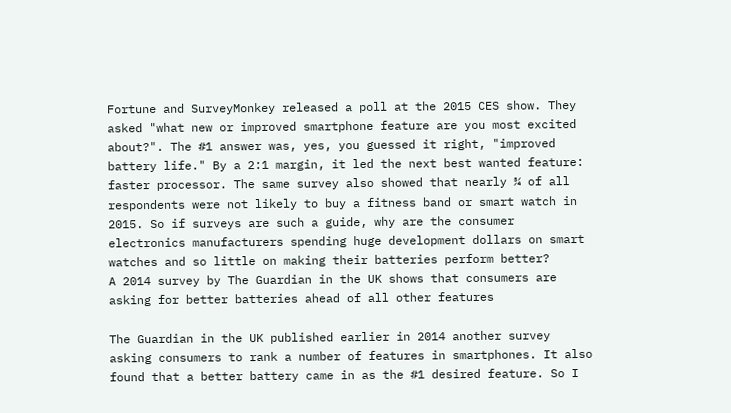Fortune and SurveyMonkey released a poll at the 2015 CES show. They asked "what new or improved smartphone feature are you most excited about?". The #1 answer was, yes, you guessed it right, "improved battery life." By a 2:1 margin, it led the next best wanted feature: faster processor. The same survey also showed that nearly ¾ of all respondents were not likely to buy a fitness band or smart watch in 2015. So if surveys are such a guide, why are the consumer electronics manufacturers spending huge development dollars on smart watches and so little on making their batteries perform better?
A 2014 survey by The Guardian in the UK shows that consumers are asking for better batteries ahead of all other features

The Guardian in the UK published earlier in 2014 another survey asking consumers to rank a number of features in smartphones. It also found that a better battery came in as the #1 desired feature. So I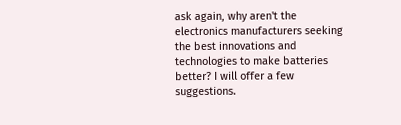ask again, why aren't the electronics manufacturers seeking the best innovations and technologies to make batteries better? I will offer a few suggestions.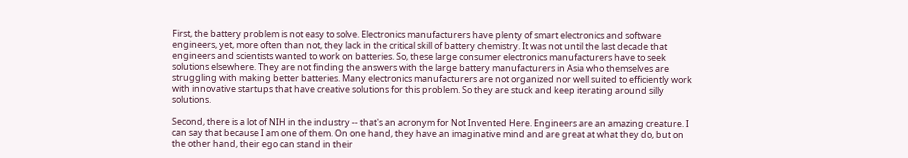First, the battery problem is not easy to solve. Electronics manufacturers have plenty of smart electronics and software engineers, yet, more often than not, they lack in the critical skill of battery chemistry. It was not until the last decade that engineers and scientists wanted to work on batteries. So, these large consumer electronics manufacturers have to seek solutions elsewhere. They are not finding the answers with the large battery manufacturers in Asia who themselves are struggling with making better batteries. Many electronics manufacturers are not organized nor well suited to efficiently work with innovative startups that have creative solutions for this problem. So they are stuck and keep iterating around silly solutions.

Second, there is a lot of NIH in the industry -- that's an acronym for Not Invented Here. Engineers are an amazing creature. I can say that because I am one of them. On one hand, they have an imaginative mind and are great at what they do, but on the other hand, their ego can stand in their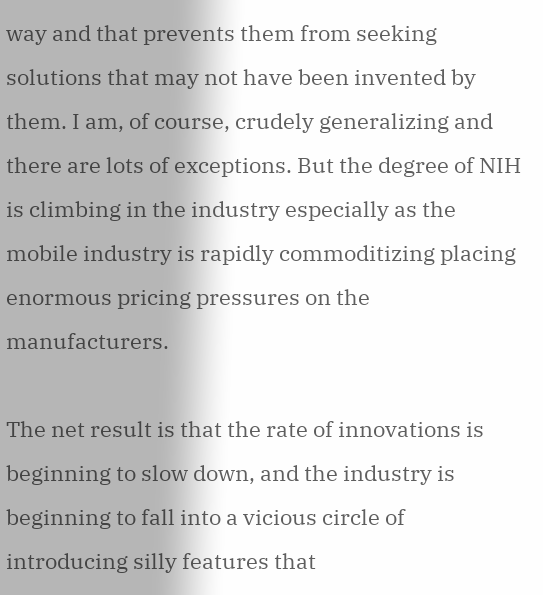way and that prevents them from seeking solutions that may not have been invented by them. I am, of course, crudely generalizing and there are lots of exceptions. But the degree of NIH is climbing in the industry especially as the mobile industry is rapidly commoditizing placing enormous pricing pressures on the manufacturers.

The net result is that the rate of innovations is beginning to slow down, and the industry is beginning to fall into a vicious circle of introducing silly features that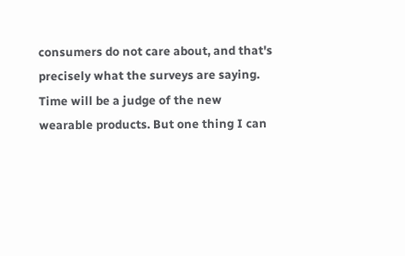consumers do not care about, and that's precisely what the surveys are saying. Time will be a judge of the new wearable products. But one thing I can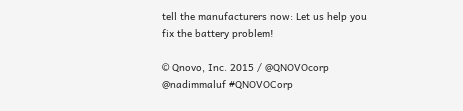tell the manufacturers now: Let us help you fix the battery problem!

© Qnovo, Inc. 2015 / @QNOVOcorp @nadimmaluf #QNOVOCorp